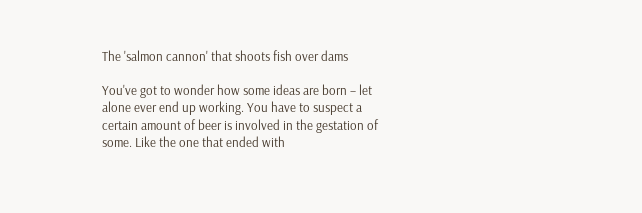The 'salmon cannon' that shoots fish over dams

You've got to wonder how some ideas are born – let alone ever end up working. You have to suspect a certain amount of beer is involved in the gestation of some. Like the one that ended with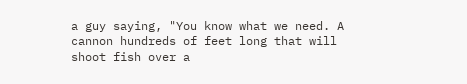a guy saying, "You know what we need. A cannon hundreds of feet long that will shoot fish over a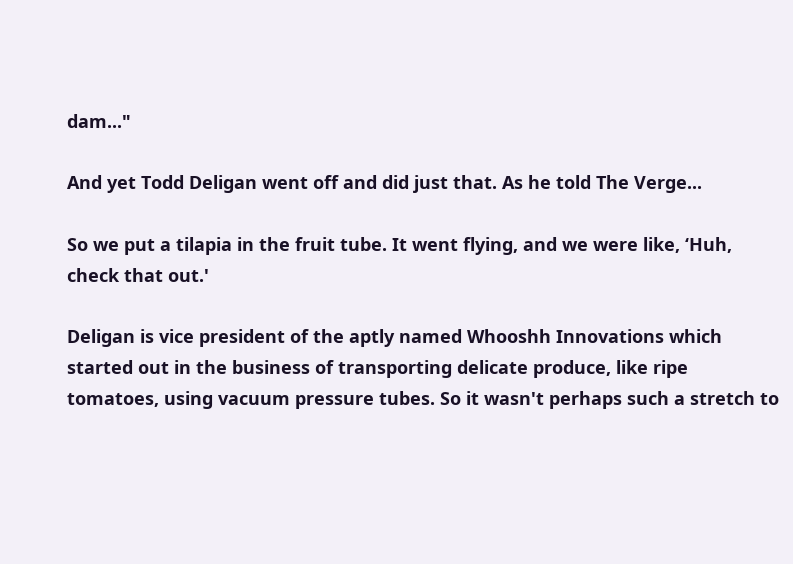dam..."

And yet Todd Deligan went off and did just that. As he told The Verge...

So we put a tilapia in the fruit tube. It went flying, and we were like, ‘Huh, check that out.'

Deligan is vice president of the aptly named Whooshh Innovations which started out in the business of transporting delicate produce, like ripe tomatoes, using vacuum pressure tubes. So it wasn't perhaps such a stretch to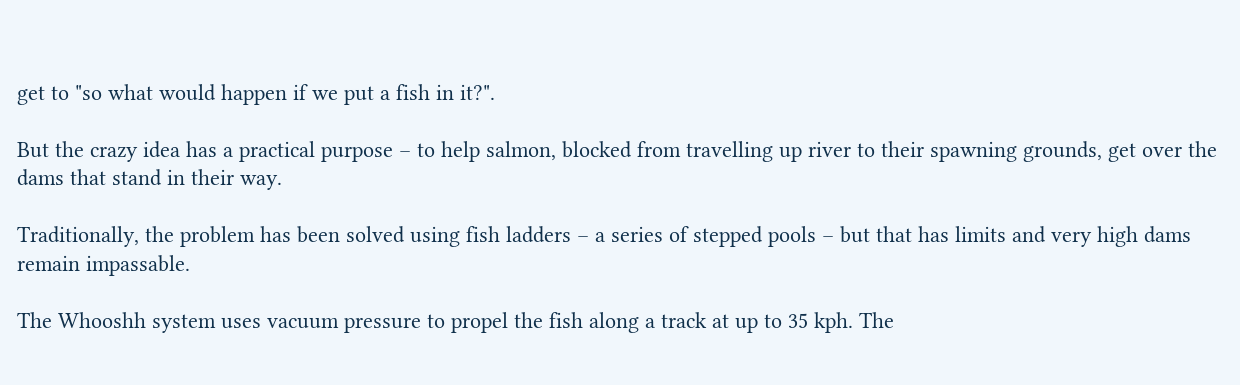get to "so what would happen if we put a fish in it?".

But the crazy idea has a practical purpose – to help salmon, blocked from travelling up river to their spawning grounds, get over the dams that stand in their way.

Traditionally, the problem has been solved using fish ladders – a series of stepped pools – but that has limits and very high dams remain impassable.

The Whooshh system uses vacuum pressure to propel the fish along a track at up to 35 kph. The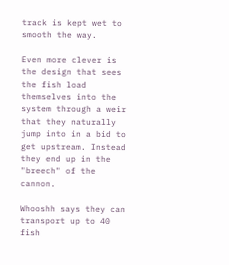track is kept wet to smooth the way.

Even more clever is the design that sees the fish load themselves into the system through a weir that they naturally jump into in a bid to get upstream. Instead they end up in the "breech" of the cannon.

Whooshh says they can transport up to 40 fish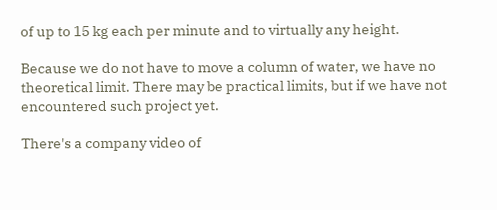of up to 15 kg each per minute and to virtually any height.

Because we do not have to move a column of water, we have no theoretical limit. There may be practical limits, but if we have not encountered such project yet.

There's a company video of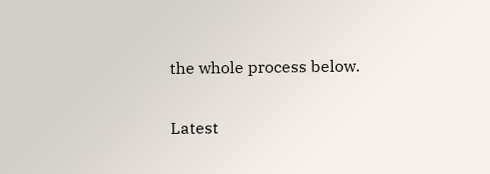the whole process below.

Latest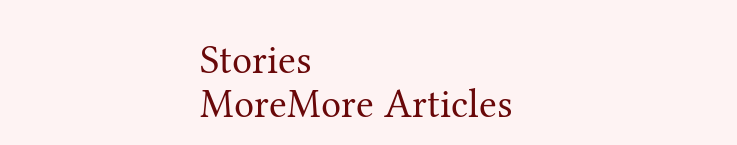Stories
MoreMore Articles